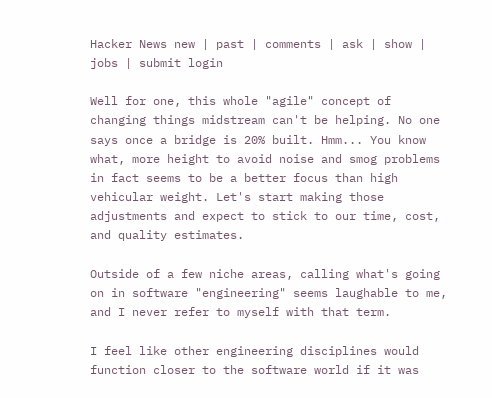Hacker News new | past | comments | ask | show | jobs | submit login

Well for one, this whole "agile" concept of changing things midstream can't be helping. No one says once a bridge is 20% built. Hmm... You know what, more height to avoid noise and smog problems in fact seems to be a better focus than high vehicular weight. Let's start making those adjustments and expect to stick to our time, cost, and quality estimates.

Outside of a few niche areas, calling what's going on in software "engineering" seems laughable to me, and I never refer to myself with that term.

I feel like other engineering disciplines would function closer to the software world if it was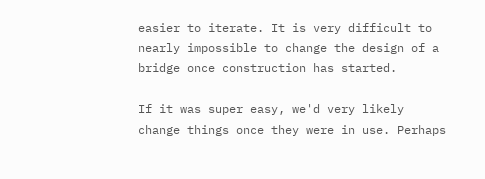easier to iterate. It is very difficult to nearly impossible to change the design of a bridge once construction has started.

If it was super easy, we'd very likely change things once they were in use. Perhaps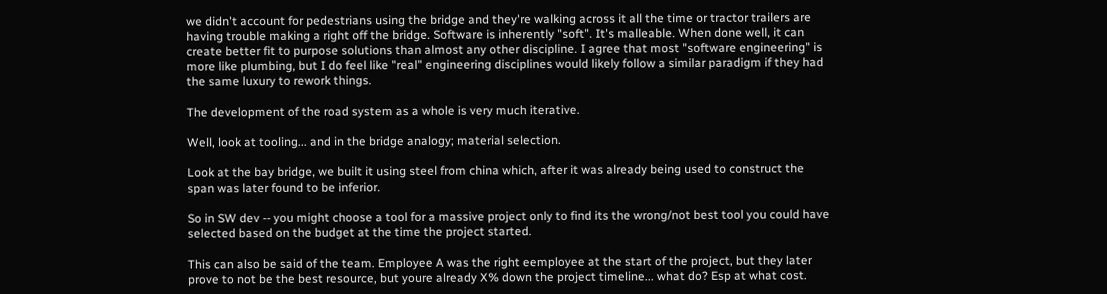we didn't account for pedestrians using the bridge and they're walking across it all the time or tractor trailers are having trouble making a right off the bridge. Software is inherently "soft". It's malleable. When done well, it can create better fit to purpose solutions than almost any other discipline. I agree that most "software engineering" is more like plumbing, but I do feel like "real" engineering disciplines would likely follow a similar paradigm if they had the same luxury to rework things.

The development of the road system as a whole is very much iterative.

Well, look at tooling... and in the bridge analogy; material selection.

Look at the bay bridge, we built it using steel from china which, after it was already being used to construct the span was later found to be inferior.

So in SW dev -- you might choose a tool for a massive project only to find its the wrong/not best tool you could have selected based on the budget at the time the project started.

This can also be said of the team. Employee A was the right eemployee at the start of the project, but they later prove to not be the best resource, but youre already X% down the project timeline... what do? Esp at what cost.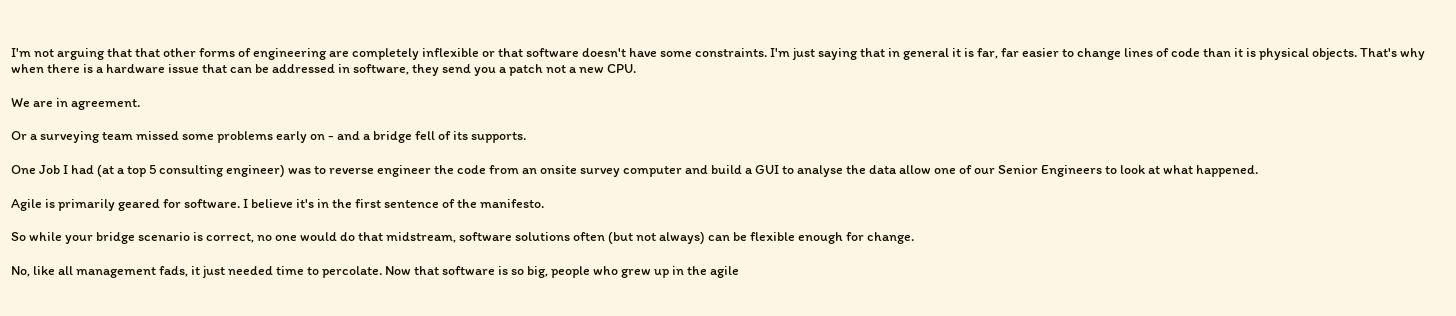I'm not arguing that that other forms of engineering are completely inflexible or that software doesn't have some constraints. I'm just saying that in general it is far, far easier to change lines of code than it is physical objects. That's why when there is a hardware issue that can be addressed in software, they send you a patch not a new CPU.

We are in agreement.

Or a surveying team missed some problems early on - and a bridge fell of its supports.

One Job I had (at a top 5 consulting engineer) was to reverse engineer the code from an onsite survey computer and build a GUI to analyse the data allow one of our Senior Engineers to look at what happened.

Agile is primarily geared for software. I believe it's in the first sentence of the manifesto.

So while your bridge scenario is correct, no one would do that midstream, software solutions often (but not always) can be flexible enough for change.

No, like all management fads, it just needed time to percolate. Now that software is so big, people who grew up in the agile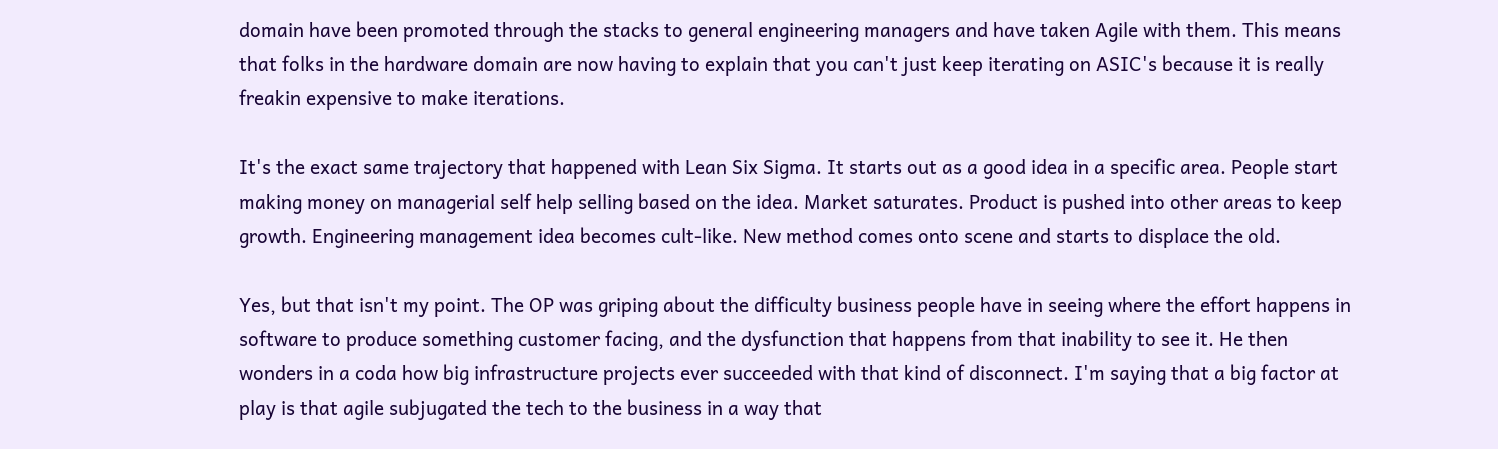domain have been promoted through the stacks to general engineering managers and have taken Agile with them. This means that folks in the hardware domain are now having to explain that you can't just keep iterating on ASIC's because it is really freakin expensive to make iterations.

It's the exact same trajectory that happened with Lean Six Sigma. It starts out as a good idea in a specific area. People start making money on managerial self help selling based on the idea. Market saturates. Product is pushed into other areas to keep growth. Engineering management idea becomes cult-like. New method comes onto scene and starts to displace the old.

Yes, but that isn't my point. The OP was griping about the difficulty business people have in seeing where the effort happens in software to produce something customer facing, and the dysfunction that happens from that inability to see it. He then wonders in a coda how big infrastructure projects ever succeeded with that kind of disconnect. I'm saying that a big factor at play is that agile subjugated the tech to the business in a way that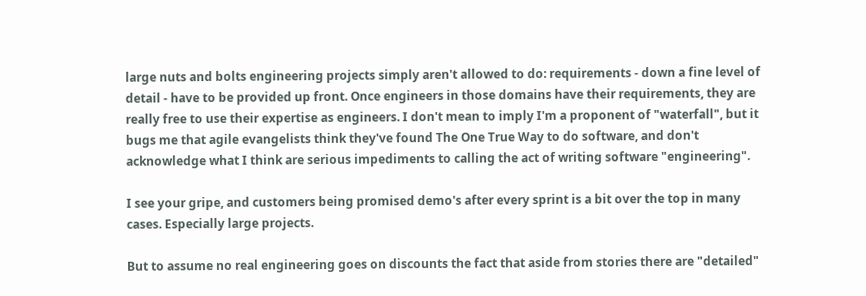large nuts and bolts engineering projects simply aren't allowed to do: requirements - down a fine level of detail - have to be provided up front. Once engineers in those domains have their requirements, they are really free to use their expertise as engineers. I don't mean to imply I'm a proponent of "waterfall", but it bugs me that agile evangelists think they've found The One True Way to do software, and don't acknowledge what I think are serious impediments to calling the act of writing software "engineering".

I see your gripe, and customers being promised demo's after every sprint is a bit over the top in many cases. Especially large projects.

But to assume no real engineering goes on discounts the fact that aside from stories there are "detailed"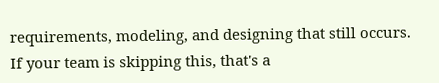requirements, modeling, and designing that still occurs. If your team is skipping this, that's a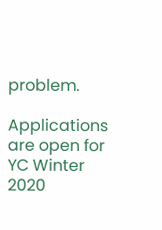problem.

Applications are open for YC Winter 2020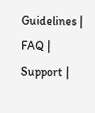Guidelines | FAQ | Support |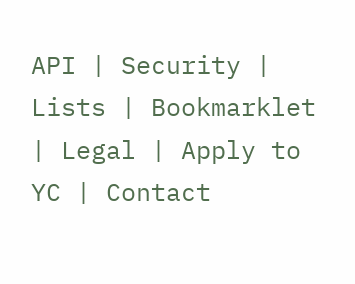API | Security | Lists | Bookmarklet | Legal | Apply to YC | Contact